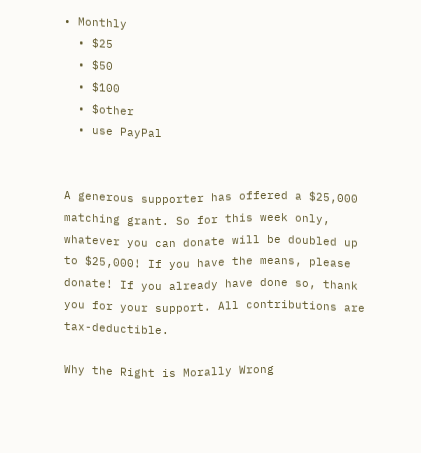• Monthly
  • $25
  • $50
  • $100
  • $other
  • use PayPal


A generous supporter has offered a $25,000 matching grant. So for this week only, whatever you can donate will be doubled up to $25,000! If you have the means, please donate! If you already have done so, thank you for your support. All contributions are tax-deductible.

Why the Right is Morally Wrong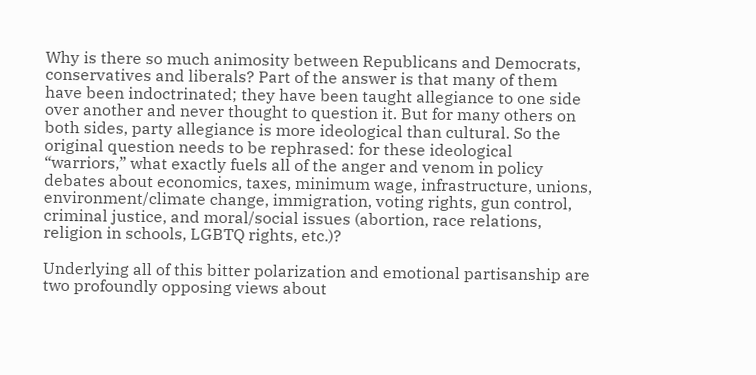Why is there so much animosity between Republicans and Democrats, conservatives and liberals? Part of the answer is that many of them have been indoctrinated; they have been taught allegiance to one side over another and never thought to question it. But for many others on both sides, party allegiance is more ideological than cultural. So the original question needs to be rephrased: for these ideological “warriors,” what exactly fuels all of the anger and venom in policy debates about economics, taxes, minimum wage, infrastructure, unions, environment/climate change, immigration, voting rights, gun control, criminal justice, and moral/social issues (abortion, race relations, religion in schools, LGBTQ rights, etc.)?

Underlying all of this bitter polarization and emotional partisanship are two profoundly opposing views about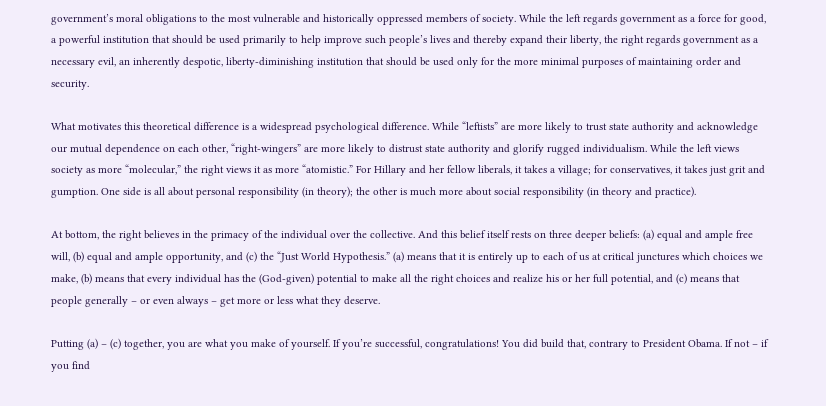government’s moral obligations to the most vulnerable and historically oppressed members of society. While the left regards government as a force for good, a powerful institution that should be used primarily to help improve such people’s lives and thereby expand their liberty, the right regards government as a necessary evil, an inherently despotic, liberty-diminishing institution that should be used only for the more minimal purposes of maintaining order and security.

What motivates this theoretical difference is a widespread psychological difference. While “leftists” are more likely to trust state authority and acknowledge our mutual dependence on each other, “right-wingers” are more likely to distrust state authority and glorify rugged individualism. While the left views society as more “molecular,” the right views it as more “atomistic.” For Hillary and her fellow liberals, it takes a village; for conservatives, it takes just grit and gumption. One side is all about personal responsibility (in theory); the other is much more about social responsibility (in theory and practice).

At bottom, the right believes in the primacy of the individual over the collective. And this belief itself rests on three deeper beliefs: (a) equal and ample free will, (b) equal and ample opportunity, and (c) the “Just World Hypothesis.” (a) means that it is entirely up to each of us at critical junctures which choices we make, (b) means that every individual has the (God-given) potential to make all the right choices and realize his or her full potential, and (c) means that people generally – or even always – get more or less what they deserve.

Putting (a) – (c) together, you are what you make of yourself. If you’re successful, congratulations! You did build that, contrary to President Obama. If not – if you find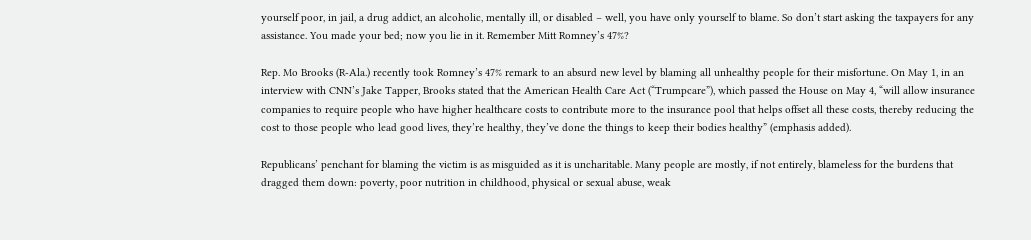yourself poor, in jail, a drug addict, an alcoholic, mentally ill, or disabled – well, you have only yourself to blame. So don’t start asking the taxpayers for any assistance. You made your bed; now you lie in it. Remember Mitt Romney’s 47%?

Rep. Mo Brooks (R-Ala.) recently took Romney’s 47% remark to an absurd new level by blaming all unhealthy people for their misfortune. On May 1, in an interview with CNN’s Jake Tapper, Brooks stated that the American Health Care Act (“Trumpcare”), which passed the House on May 4, “will allow insurance companies to require people who have higher healthcare costs to contribute more to the insurance pool that helps offset all these costs, thereby reducing the cost to those people who lead good lives, they’re healthy, they’ve done the things to keep their bodies healthy” (emphasis added).

Republicans’ penchant for blaming the victim is as misguided as it is uncharitable. Many people are mostly, if not entirely, blameless for the burdens that dragged them down: poverty, poor nutrition in childhood, physical or sexual abuse, weak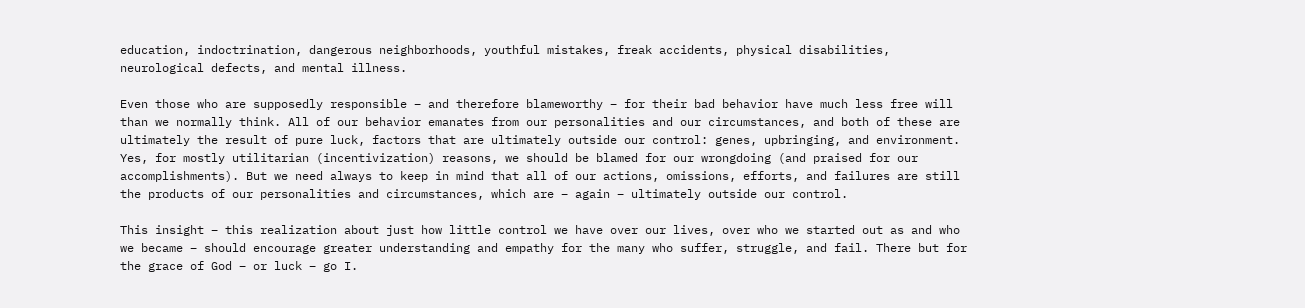education, indoctrination, dangerous neighborhoods, youthful mistakes, freak accidents, physical disabilities, neurological defects, and mental illness.

Even those who are supposedly responsible – and therefore blameworthy – for their bad behavior have much less free will than we normally think. All of our behavior emanates from our personalities and our circumstances, and both of these are ultimately the result of pure luck, factors that are ultimately outside our control: genes, upbringing, and environment. Yes, for mostly utilitarian (incentivization) reasons, we should be blamed for our wrongdoing (and praised for our accomplishments). But we need always to keep in mind that all of our actions, omissions, efforts, and failures are still the products of our personalities and circumstances, which are – again – ultimately outside our control.

This insight – this realization about just how little control we have over our lives, over who we started out as and who we became – should encourage greater understanding and empathy for the many who suffer, struggle, and fail. There but for the grace of God – or luck – go I.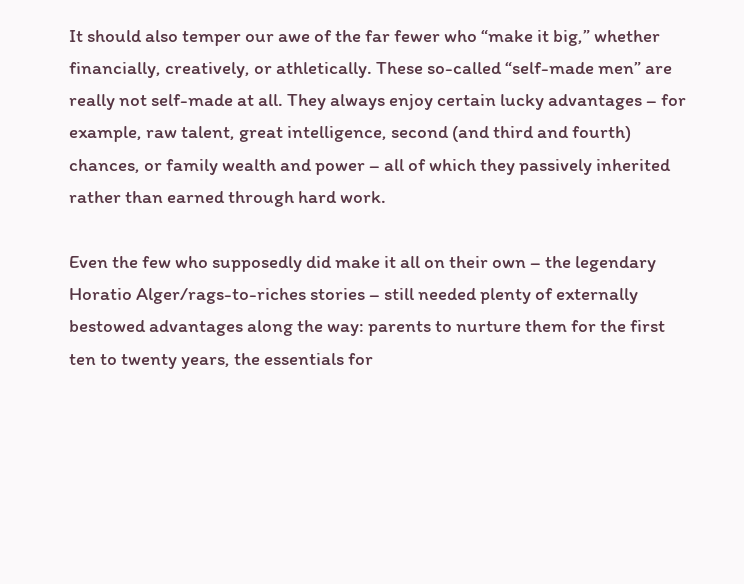It should also temper our awe of the far fewer who “make it big,” whether financially, creatively, or athletically. These so-called “self-made men” are really not self-made at all. They always enjoy certain lucky advantages – for example, raw talent, great intelligence, second (and third and fourth) chances, or family wealth and power – all of which they passively inherited rather than earned through hard work.

Even the few who supposedly did make it all on their own – the legendary Horatio Alger/rags-to-riches stories – still needed plenty of externally bestowed advantages along the way: parents to nurture them for the first ten to twenty years, the essentials for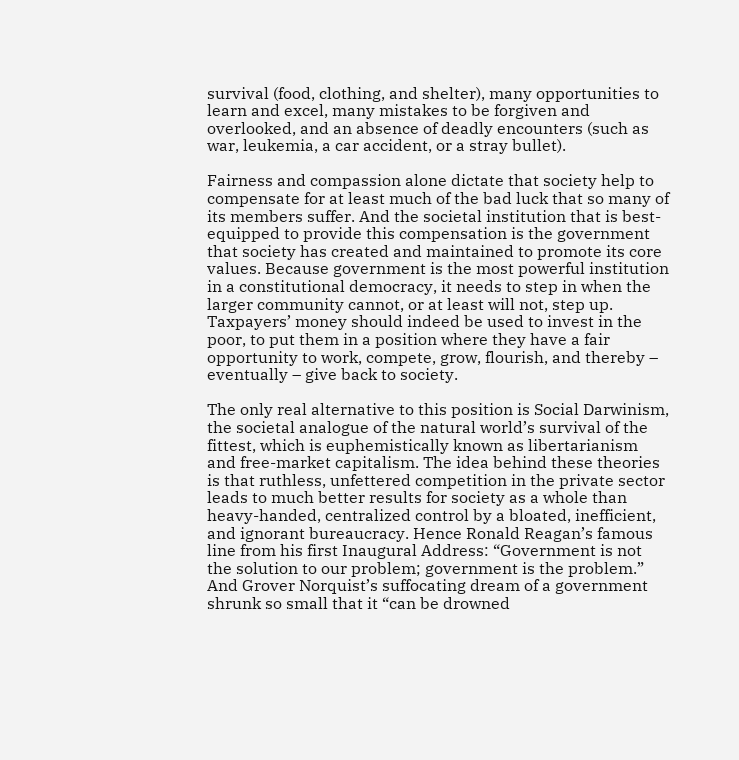survival (food, clothing, and shelter), many opportunities to learn and excel, many mistakes to be forgiven and overlooked, and an absence of deadly encounters (such as war, leukemia, a car accident, or a stray bullet).

Fairness and compassion alone dictate that society help to compensate for at least much of the bad luck that so many of its members suffer. And the societal institution that is best-equipped to provide this compensation is the government that society has created and maintained to promote its core values. Because government is the most powerful institution in a constitutional democracy, it needs to step in when the larger community cannot, or at least will not, step up. Taxpayers’ money should indeed be used to invest in the poor, to put them in a position where they have a fair opportunity to work, compete, grow, flourish, and thereby – eventually – give back to society.

The only real alternative to this position is Social Darwinism, the societal analogue of the natural world’s survival of the fittest, which is euphemistically known as libertarianism and free-market capitalism. The idea behind these theories is that ruthless, unfettered competition in the private sector leads to much better results for society as a whole than heavy-handed, centralized control by a bloated, inefficient, and ignorant bureaucracy. Hence Ronald Reagan’s famous line from his first Inaugural Address: “Government is not the solution to our problem; government is the problem.” And Grover Norquist’s suffocating dream of a government shrunk so small that it “can be drowned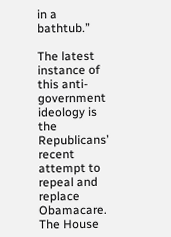in a bathtub.”

The latest instance of this anti-government ideology is the Republicans’ recent attempt to repeal and replace Obamacare. The House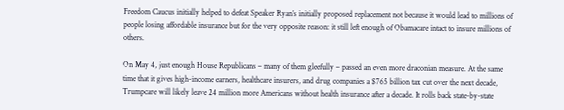Freedom Caucus initially helped to defeat Speaker Ryan’s initially proposed replacement not because it would lead to millions of people losing affordable insurance but for the very opposite reason: it still left enough of Obamacare intact to insure millions of others.

On May 4, just enough House Republicans – many of them gleefully – passed an even more draconian measure. At the same time that it gives high-income earners, healthcare insurers, and drug companies a $765 billion tax cut over the next decade, Trumpcare will likely leave 24 million more Americans without health insurance after a decade. It rolls back state-by-state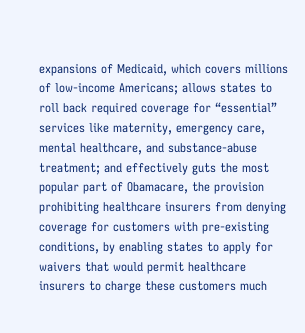expansions of Medicaid, which covers millions of low-income Americans; allows states to roll back required coverage for “essential” services like maternity, emergency care, mental healthcare, and substance-abuse treatment; and effectively guts the most popular part of Obamacare, the provision prohibiting healthcare insurers from denying coverage for customers with pre-existing conditions, by enabling states to apply for waivers that would permit healthcare insurers to charge these customers much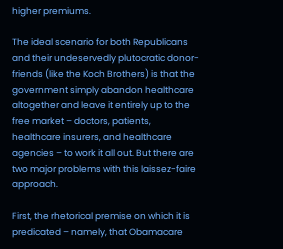higher premiums.

The ideal scenario for both Republicans and their undeservedly plutocratic donor-friends (like the Koch Brothers) is that the government simply abandon healthcare altogether and leave it entirely up to the free market – doctors, patients, healthcare insurers, and healthcare agencies – to work it all out. But there are two major problems with this laissez-faire approach.

First, the rhetorical premise on which it is predicated – namely, that Obamacare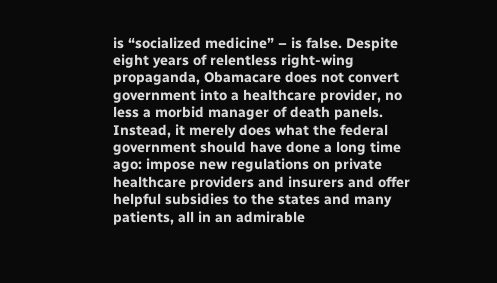is “socialized medicine” – is false. Despite eight years of relentless right-wing propaganda, Obamacare does not convert government into a healthcare provider, no less a morbid manager of death panels. Instead, it merely does what the federal government should have done a long time ago: impose new regulations on private healthcare providers and insurers and offer helpful subsidies to the states and many patients, all in an admirable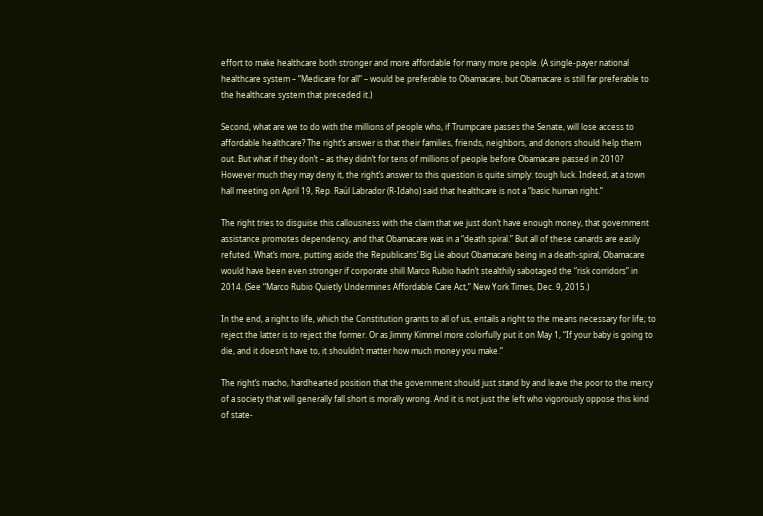effort to make healthcare both stronger and more affordable for many more people. (A single-payer national healthcare system – “Medicare for all” – would be preferable to Obamacare, but Obamacare is still far preferable to the healthcare system that preceded it.)

Second, what are we to do with the millions of people who, if Trumpcare passes the Senate, will lose access to affordable healthcare? The right’s answer is that their families, friends, neighbors, and donors should help them out. But what if they don’t – as they didn’t for tens of millions of people before Obamacare passed in 2010? However much they may deny it, the right’s answer to this question is quite simply: tough luck. Indeed, at a town hall meeting on April 19, Rep. Raúl Labrador (R-Idaho) said that healthcare is not a “basic human right.”

The right tries to disguise this callousness with the claim that we just don’t have enough money, that government assistance promotes dependency, and that Obamacare was in a “death spiral.” But all of these canards are easily refuted. What’s more, putting aside the Republicans’ Big Lie about Obamacare being in a death-spiral, Obamacare would have been even stronger if corporate shill Marco Rubio hadn’t stealthily sabotaged the “risk corridors” in 2014. (See “Marco Rubio Quietly Undermines Affordable Care Act,” New York Times, Dec. 9, 2015.)

In the end, a right to life, which the Constitution grants to all of us, entails a right to the means necessary for life; to reject the latter is to reject the former. Or as Jimmy Kimmel more colorfully put it on May 1, “If your baby is going to die, and it doesn’t have to, it shouldn’t matter how much money you make.”

The right’s macho, hardhearted position that the government should just stand by and leave the poor to the mercy of a society that will generally fall short is morally wrong. And it is not just the left who vigorously oppose this kind of state-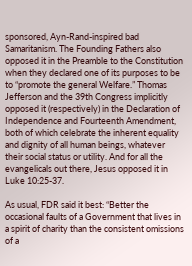sponsored, Ayn-Rand-inspired bad Samaritanism. The Founding Fathers also opposed it in the Preamble to the Constitution when they declared one of its purposes to be to “promote the general Welfare.” Thomas Jefferson and the 39th Congress implicitly opposed it (respectively) in the Declaration of Independence and Fourteenth Amendment, both of which celebrate the inherent equality and dignity of all human beings, whatever their social status or utility. And for all the evangelicals out there, Jesus opposed it in Luke 10:25-37.

As usual, FDR said it best: “Better the occasional faults of a Government that lives in a spirit of charity than the consistent omissions of a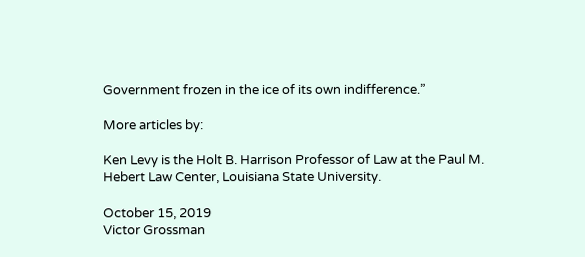Government frozen in the ice of its own indifference.”

More articles by:

Ken Levy is the Holt B. Harrison Professor of Law at the Paul M. Hebert Law Center, Louisiana State University.

October 15, 2019
Victor Grossman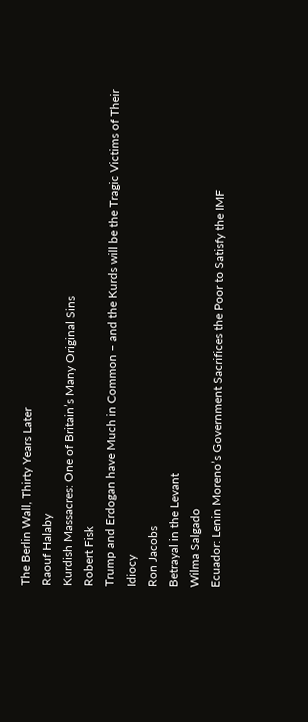The Berlin Wall, Thirty Years Later
Raouf Halaby
Kurdish Massacres: One of Britain’s Many Original Sins
Robert Fisk
Trump and Erdogan have Much in Common – and the Kurds will be the Tragic Victims of Their Idiocy
Ron Jacobs
Betrayal in the Levant
Wilma Salgado
Ecuador: Lenin Moreno’s Government Sacrifices the Poor to Satisfy the IMF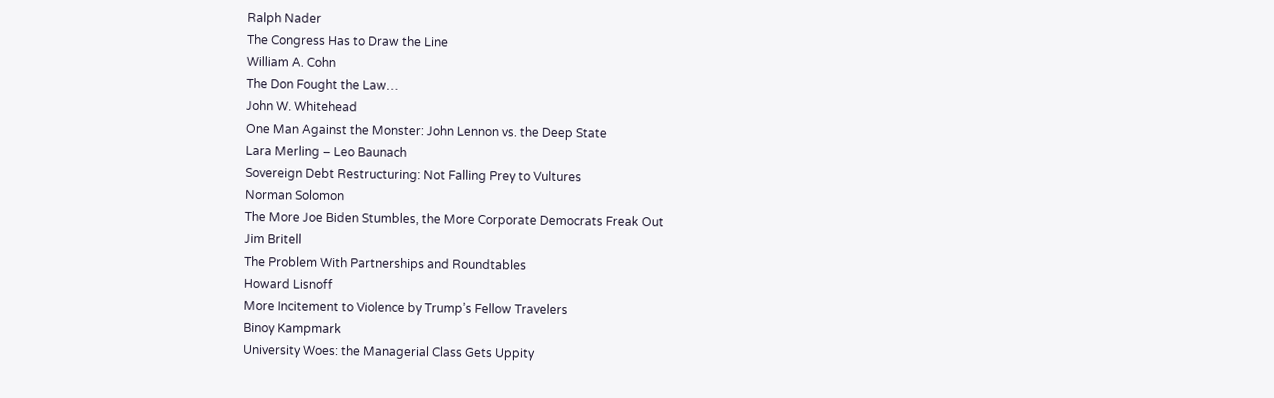Ralph Nader
The Congress Has to Draw the Line
William A. Cohn
The Don Fought the Law…
John W. Whitehead
One Man Against the Monster: John Lennon vs. the Deep State
Lara Merling – Leo Baunach
Sovereign Debt Restructuring: Not Falling Prey to Vultures
Norman Solomon
The More Joe Biden Stumbles, the More Corporate Democrats Freak Out
Jim Britell
The Problem With Partnerships and Roundtables
Howard Lisnoff
More Incitement to Violence by Trump’s Fellow Travelers
Binoy Kampmark
University Woes: the Managerial Class Gets Uppity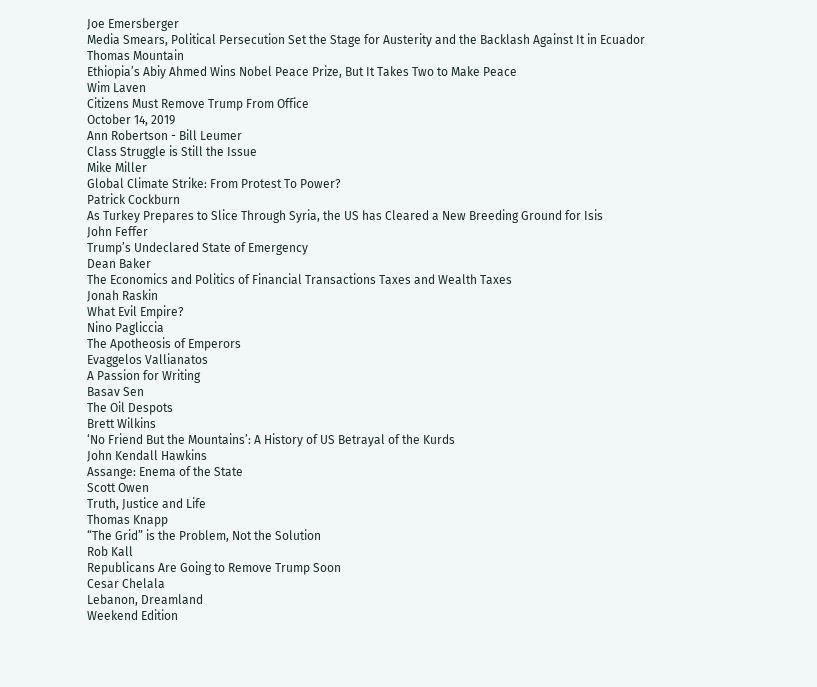Joe Emersberger
Media Smears, Political Persecution Set the Stage for Austerity and the Backlash Against It in Ecuador
Thomas Mountain
Ethiopia’s Abiy Ahmed Wins Nobel Peace Prize, But It Takes Two to Make Peace
Wim Laven
Citizens Must Remove Trump From Office
October 14, 2019
Ann Robertson - Bill Leumer
Class Struggle is Still the Issue
Mike Miller
Global Climate Strike: From Protest To Power?
Patrick Cockburn
As Turkey Prepares to Slice Through Syria, the US has Cleared a New Breeding Ground for Isis
John Feffer
Trump’s Undeclared State of Emergency
Dean Baker
The Economics and Politics of Financial Transactions Taxes and Wealth Taxes
Jonah Raskin
What Evil Empire?
Nino Pagliccia
The Apotheosis of Emperors
Evaggelos Vallianatos
A Passion for Writing
Basav Sen
The Oil Despots
Brett Wilkins
‘No Friend But the Mountains’: A History of US Betrayal of the Kurds
John Kendall Hawkins
Assange: Enema of the State
Scott Owen
Truth, Justice and Life
Thomas Knapp
“The Grid” is the Problem, Not the Solution
Rob Kall
Republicans Are Going to Remove Trump Soon
Cesar Chelala
Lebanon, Dreamland
Weekend Edition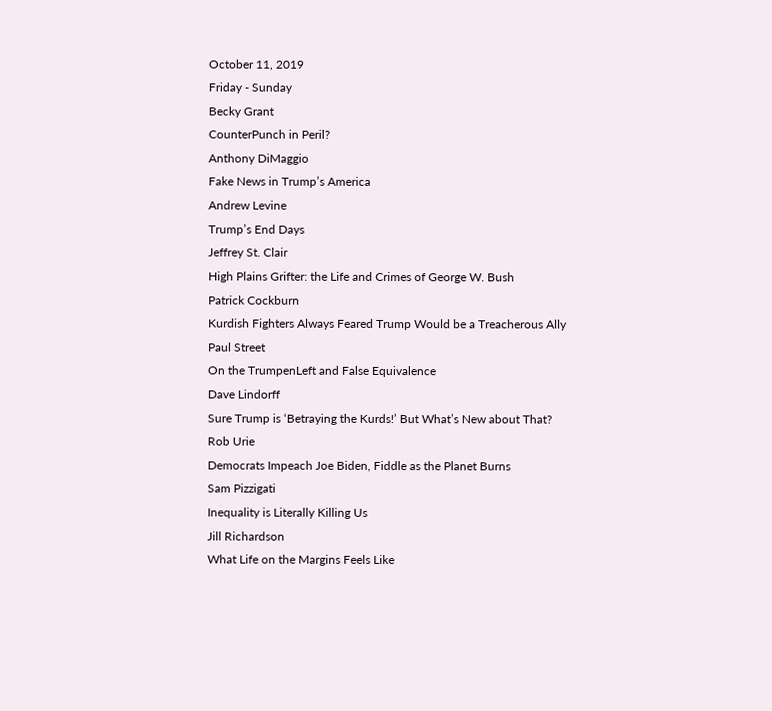October 11, 2019
Friday - Sunday
Becky Grant
CounterPunch in Peril?
Anthony DiMaggio
Fake News in Trump’s America
Andrew Levine
Trump’s End Days
Jeffrey St. Clair
High Plains Grifter: the Life and Crimes of George W. Bush
Patrick Cockburn
Kurdish Fighters Always Feared Trump Would be a Treacherous Ally
Paul Street
On the TrumpenLeft and False Equivalence
Dave Lindorff
Sure Trump is ‘Betraying the Kurds!’ But What’s New about That?
Rob Urie
Democrats Impeach Joe Biden, Fiddle as the Planet Burns
Sam Pizzigati
Inequality is Literally Killing Us
Jill Richardson
What Life on the Margins Feels Like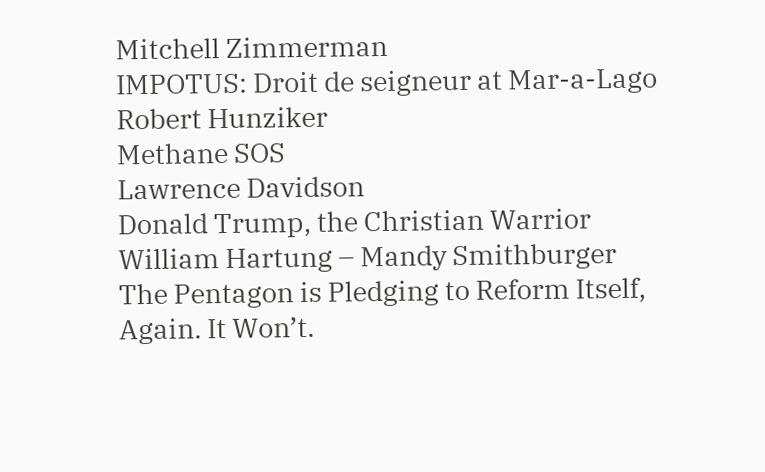Mitchell Zimmerman
IMPOTUS: Droit de seigneur at Mar-a-Lago
Robert Hunziker
Methane SOS
Lawrence Davidson
Donald Trump, the Christian Warrior
William Hartung – Mandy Smithburger
The Pentagon is Pledging to Reform Itself, Again. It Won’t.